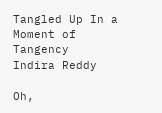Tangled Up In a Moment of Tangency
Indira Reddy

Oh,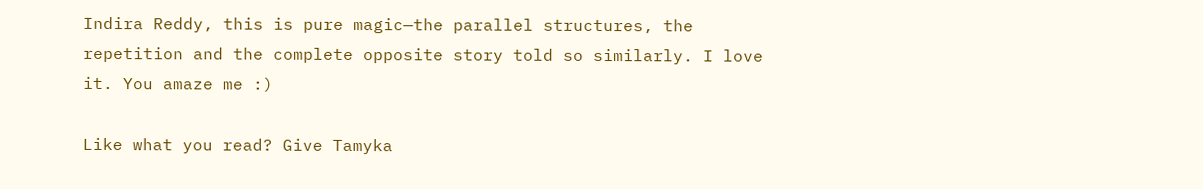Indira Reddy, this is pure magic—the parallel structures, the repetition and the complete opposite story told so similarly. I love it. You amaze me :)

Like what you read? Give Tamyka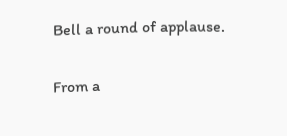Bell a round of applause.

From a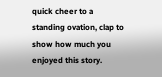quick cheer to a standing ovation, clap to show how much you enjoyed this story.